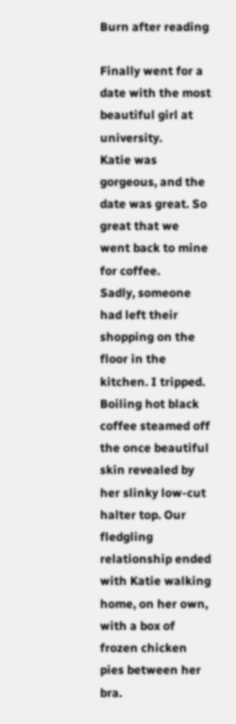Burn after reading

Finally went for a date with the most beautiful girl at university.
Katie was gorgeous, and the date was great. So great that we went back to mine for coffee.
Sadly, someone had left their shopping on the floor in the kitchen. I tripped.
Boiling hot black coffee steamed off the once beautiful skin revealed by her slinky low-cut halter top. Our fledgling relationship ended with Katie walking home, on her own, with a box of frozen chicken pies between her bra.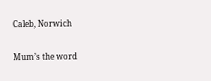Caleb, Norwich

Mum’s the word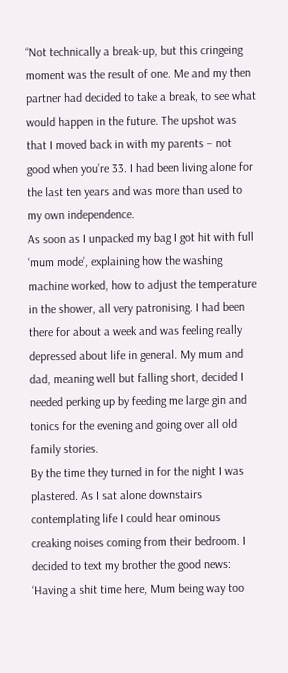“Not technically a break-up, but this cringeing moment was the result of one. Me and my then partner had decided to take a break, to see what would happen in the future. The upshot was that I moved back in with my parents – not good when you’re 33. I had been living alone for the last ten years and was more than used to my own independence.
As soon as I unpacked my bag I got hit with full ‘mum mode’, explaining how the washing machine worked, how to adjust the temperature in the shower, all very patronising. I had been there for about a week and was feeling really depressed about life in general. My mum and dad, meaning well but falling short, decided I needed perking up by feeding me large gin and tonics for the evening and going over all old family stories.
By the time they turned in for the night I was plastered. As I sat alone downstairs contemplating life I could hear ominous creaking noises coming from their bedroom. I decided to text my brother the good news: ‘Having a shit time here, Mum being way too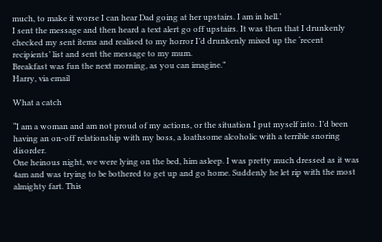much, to make it worse I can hear Dad going at her upstairs. I am in hell.’
I sent the message and then heard a text alert go off upstairs. It was then that I drunkenly checked my sent items and realised to my horror I’d drunkenly mixed up the ‘recent recipients’ list and sent the message to my mum.
Breakfast was fun the next morning, as you can imagine.”
Harry, via email

What a catch

“I am a woman and am not proud of my actions, or the situation I put myself into. I’d been having an on-off relationship with my boss, a loathsome alcoholic with a terrible snoring disorder.
One heinous night, we were lying on the bed, him asleep. I was pretty much dressed as it was 4am and was trying to be bothered to get up and go home. Suddenly he let rip with the most almighty fart. This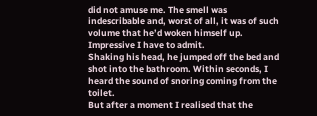did not amuse me. The smell was indescribable and, worst of all, it was of such volume that he’d woken himself up. Impressive I have to admit.
Shaking his head, he jumped off the bed and shot into the bathroom. Within seconds, I heard the sound of snoring coming from the toilet.
But after a moment I realised that the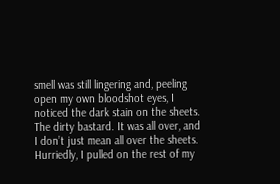smell was still lingering and, peeling open my own bloodshot eyes, I noticed the dark stain on the sheets. The dirty bastard. It was all over, and I don’t just mean all over the sheets.
Hurriedly, I pulled on the rest of my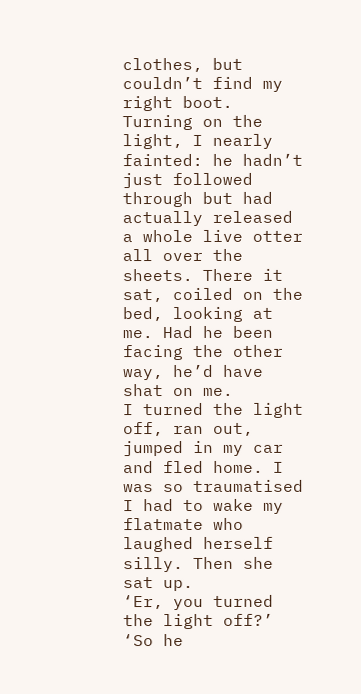clothes, but couldn’t find my right boot. Turning on the light, I nearly fainted: he hadn’t just followed through but had actually released a whole live otter all over the sheets. There it sat, coiled on the bed, looking at me. Had he been facing the other way, he’d have shat on me.
I turned the light off, ran out, jumped in my car and fled home. I was so traumatised I had to wake my flatmate who laughed herself silly. Then she sat up.
‘Er, you turned the light off?’
‘So he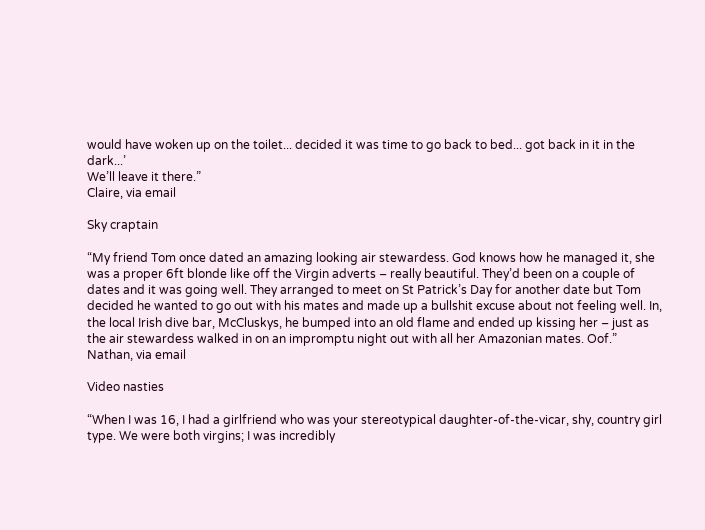would have woken up on the toilet... decided it was time to go back to bed... got back in it in the dark...’
We’ll leave it there.”
Claire, via email

Sky craptain

“My friend Tom once dated an amazing looking air stewardess. God knows how he managed it, she was a proper 6ft blonde like off the Virgin adverts – really beautiful. They’d been on a couple of dates and it was going well. They arranged to meet on St Patrick’s Day for another date but Tom decided he wanted to go out with his mates and made up a bullshit excuse about not feeling well. In, the local Irish dive bar, McCluskys, he bumped into an old flame and ended up kissing her – just as the air stewardess walked in on an impromptu night out with all her Amazonian mates. Oof.”
Nathan, via email

Video nasties

“When I was 16, I had a girlfriend who was your stereotypical daughter-of-the-vicar, shy, country girl type. We were both virgins; I was incredibly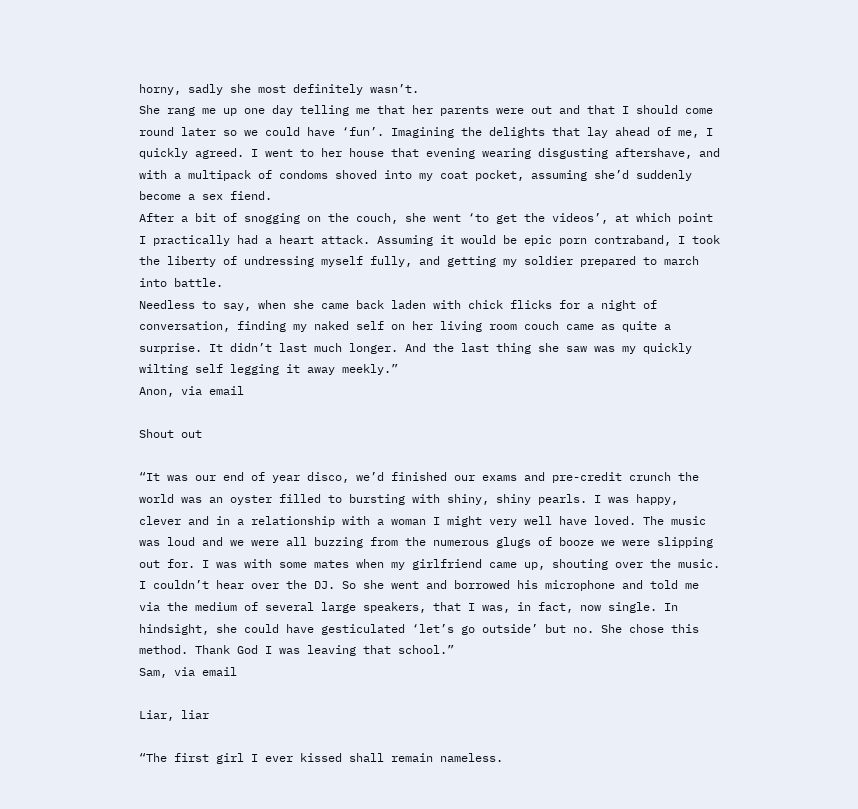horny, sadly she most definitely wasn’t.
She rang me up one day telling me that her parents were out and that I should come round later so we could have ‘fun’. Imagining the delights that lay ahead of me, I quickly agreed. I went to her house that evening wearing disgusting aftershave, and with a multipack of condoms shoved into my coat pocket, assuming she’d suddenly become a sex fiend.
After a bit of snogging on the couch, she went ‘to get the videos’, at which point I practically had a heart attack. Assuming it would be epic porn contraband, I took the liberty of undressing myself fully, and getting my soldier prepared to march into battle.
Needless to say, when she came back laden with chick flicks for a night of conversation, finding my naked self on her living room couch came as quite a surprise. It didn’t last much longer. And the last thing she saw was my quickly wilting self legging it away meekly.”
Anon, via email

Shout out

“It was our end of year disco, we’d finished our exams and pre-credit crunch the world was an oyster filled to bursting with shiny, shiny pearls. I was happy, clever and in a relationship with a woman I might very well have loved. The music was loud and we were all buzzing from the numerous glugs of booze we were slipping out for. I was with some mates when my girlfriend came up, shouting over the music. I couldn’t hear over the DJ. So she went and borrowed his microphone and told me via the medium of several large speakers, that I was, in fact, now single. In hindsight, she could have gesticulated ‘let’s go outside’ but no. She chose this method. Thank God I was leaving that school.”
Sam, via email

Liar, liar

“The first girl I ever kissed shall remain nameless.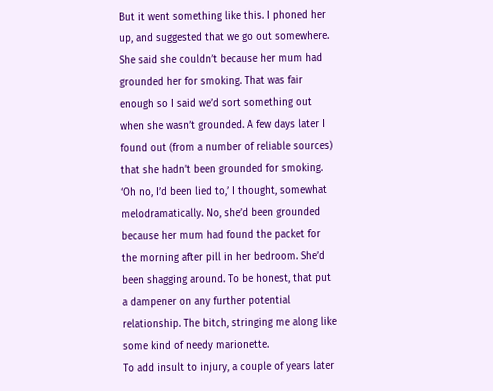But it went something like this. I phoned her up, and suggested that we go out somewhere. She said she couldn’t because her mum had grounded her for smoking. That was fair enough so I said we’d sort something out when she wasn’t grounded. A few days later I found out (from a number of reliable sources) that she hadn’t been grounded for smoking. ‘Oh no, I’d been lied to,’ I thought, somewhat melodramatically. No, she’d been grounded because her mum had found the packet for the morning after pill in her bedroom. She’d been shagging around. To be honest, that put a dampener on any further potential relationship. The bitch, stringing me along like some kind of needy marionette.
To add insult to injury, a couple of years later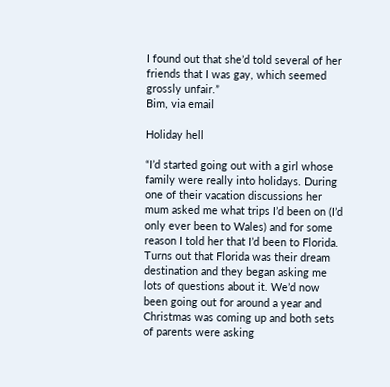I found out that she’d told several of her friends that I was gay, which seemed grossly unfair.”
Bim, via email

Holiday hell

“I’d started going out with a girl whose family were really into holidays. During one of their vacation discussions her mum asked me what trips I’d been on (I’d only ever been to Wales) and for some reason I told her that I’d been to Florida. Turns out that Florida was their dream destination and they began asking me lots of questions about it. We’d now been going out for around a year and Christmas was coming up and both sets of parents were asking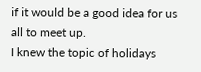if it would be a good idea for us all to meet up.
I knew the topic of holidays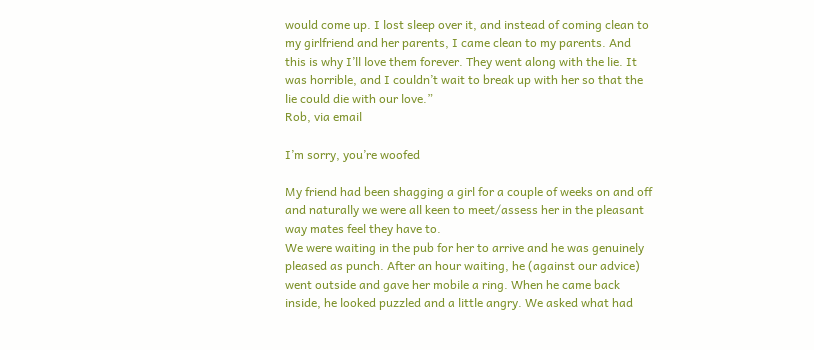would come up. I lost sleep over it, and instead of coming clean to my girlfriend and her parents, I came clean to my parents. And this is why I’ll love them forever. They went along with the lie. It was horrible, and I couldn’t wait to break up with her so that the lie could die with our love.”
Rob, via email

I’m sorry, you’re woofed

My friend had been shagging a girl for a couple of weeks on and off and naturally we were all keen to meet/assess her in the pleasant way mates feel they have to.
We were waiting in the pub for her to arrive and he was genuinely pleased as punch. After an hour waiting, he (against our advice) went outside and gave her mobile a ring. When he came back inside, he looked puzzled and a little angry. We asked what had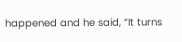happened and he said, “It turns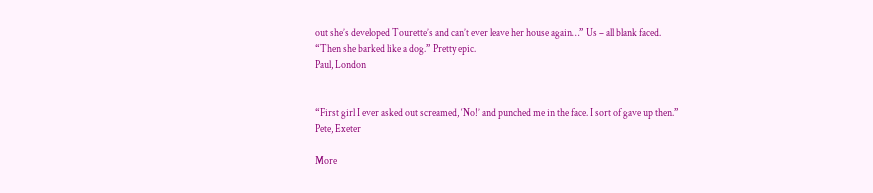out she’s developed Tourette’s and can’t ever leave her house again…” Us – all blank faced.
“Then she barked like a dog.” Pretty epic.
Paul, London


“First girl I ever asked out screamed, ‘No!’ and punched me in the face. I sort of gave up then.”
Pete, Exeter

More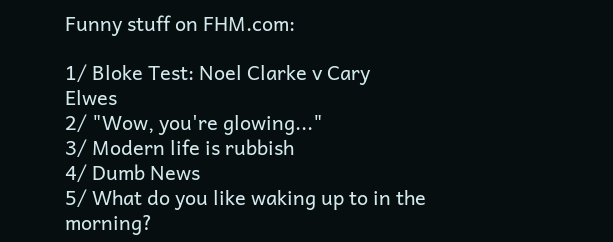Funny stuff on FHM.com:

1/ Bloke Test: Noel Clarke v Cary Elwes
2/ "Wow, you're glowing..."
3/ Modern life is rubbish
4/ Dumb News
5/ What do you like waking up to in the morning?